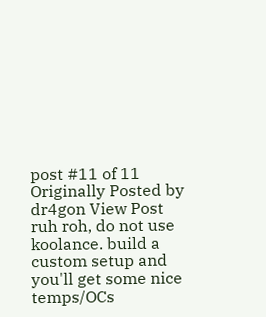post #11 of 11
Originally Posted by dr4gon View Post
ruh roh, do not use koolance. build a custom setup and you'll get some nice temps/OCs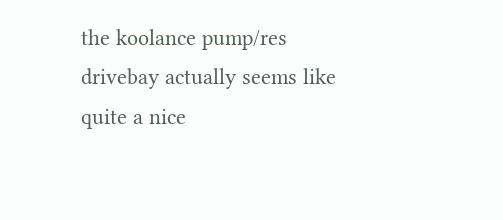the koolance pump/res drivebay actually seems like quite a nice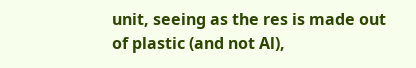unit, seeing as the res is made out of plastic (and not Al),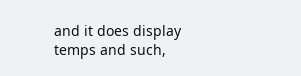and it does display temps and such,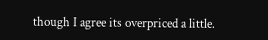though I agree its overpriced a little.